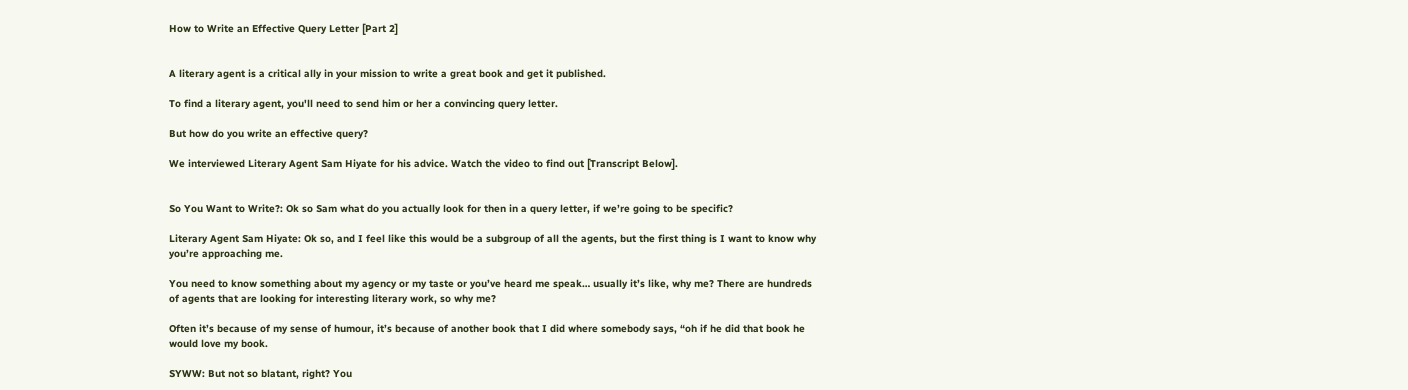How to Write an Effective Query Letter [Part 2]


A literary agent is a critical ally in your mission to write a great book and get it published.

To find a literary agent, you'll need to send him or her a convincing query letter.

But how do you write an effective query?

We interviewed Literary Agent Sam Hiyate for his advice. Watch the video to find out [Transcript Below].


So You Want to Write?: Ok so Sam what do you actually look for then in a query letter, if we’re going to be specific?

Literary Agent Sam Hiyate: Ok so, and I feel like this would be a subgroup of all the agents, but the first thing is I want to know why you’re approaching me.

You need to know something about my agency or my taste or you’ve heard me speak… usually it’s like, why me? There are hundreds of agents that are looking for interesting literary work, so why me?

Often it’s because of my sense of humour, it’s because of another book that I did where somebody says, “oh if he did that book he would love my book.

SYWW: But not so blatant, right? You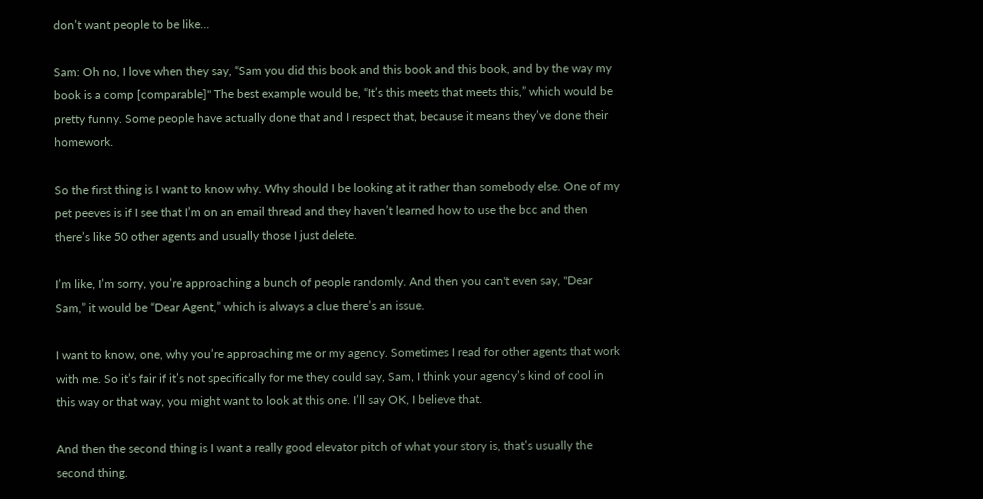don’t want people to be like...

Sam: Oh no, I love when they say, “Sam you did this book and this book and this book, and by the way my book is a comp [comparable]" The best example would be, “It’s this meets that meets this,” which would be pretty funny. Some people have actually done that and I respect that, because it means they’ve done their homework.

So the first thing is I want to know why. Why should I be looking at it rather than somebody else. One of my pet peeves is if I see that I’m on an email thread and they haven’t learned how to use the bcc and then there’s like 50 other agents and usually those I just delete.

I’m like, I’m sorry, you’re approaching a bunch of people randomly. And then you can't even say, "Dear Sam,” it would be “Dear Agent,” which is always a clue there’s an issue.

I want to know, one, why you’re approaching me or my agency. Sometimes I read for other agents that work with me. So it’s fair if it’s not specifically for me they could say, Sam, I think your agency’s kind of cool in this way or that way, you might want to look at this one. I’ll say OK, I believe that.

And then the second thing is I want a really good elevator pitch of what your story is, that’s usually the second thing.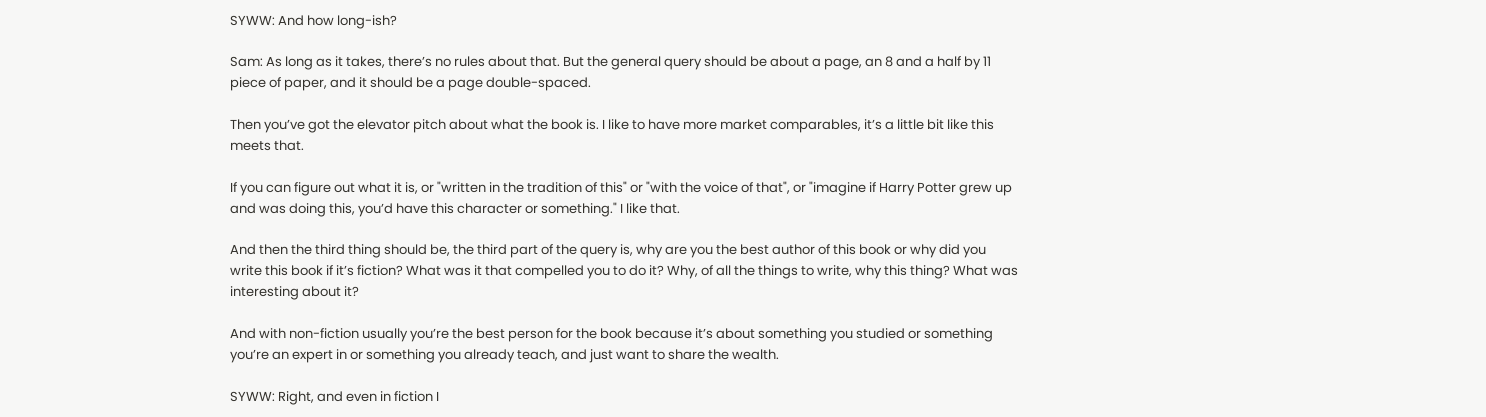SYWW: And how long-ish?

Sam: As long as it takes, there’s no rules about that. But the general query should be about a page, an 8 and a half by 11 piece of paper, and it should be a page double-spaced.

Then you’ve got the elevator pitch about what the book is. I like to have more market comparables, it’s a little bit like this meets that.

If you can figure out what it is, or "written in the tradition of this" or "with the voice of that", or "imagine if Harry Potter grew up and was doing this, you’d have this character or something." I like that.

And then the third thing should be, the third part of the query is, why are you the best author of this book or why did you write this book if it’s fiction? What was it that compelled you to do it? Why, of all the things to write, why this thing? What was interesting about it?

And with non-fiction usually you’re the best person for the book because it’s about something you studied or something you’re an expert in or something you already teach, and just want to share the wealth.

SYWW: Right, and even in fiction I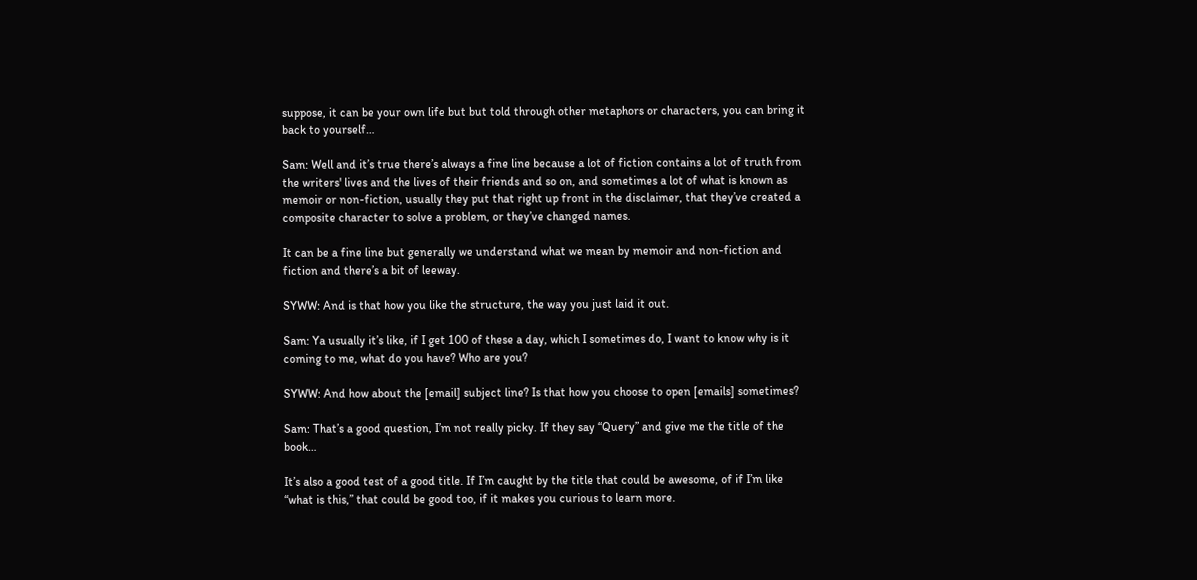suppose, it can be your own life but but told through other metaphors or characters, you can bring it back to yourself…

Sam: Well and it’s true there’s always a fine line because a lot of fiction contains a lot of truth from the writers' lives and the lives of their friends and so on, and sometimes a lot of what is known as memoir or non-fiction, usually they put that right up front in the disclaimer, that they’ve created a composite character to solve a problem, or they’ve changed names.

It can be a fine line but generally we understand what we mean by memoir and non-fiction and fiction and there’s a bit of leeway.

SYWW: And is that how you like the structure, the way you just laid it out.

Sam: Ya usually it’s like, if I get 100 of these a day, which I sometimes do, I want to know why is it coming to me, what do you have? Who are you?

SYWW: And how about the [email] subject line? Is that how you choose to open [emails] sometimes?

Sam: That’s a good question, I’m not really picky. If they say “Query” and give me the title of the book…

It’s also a good test of a good title. If I’m caught by the title that could be awesome, of if I’m like “what is this,” that could be good too, if it makes you curious to learn more.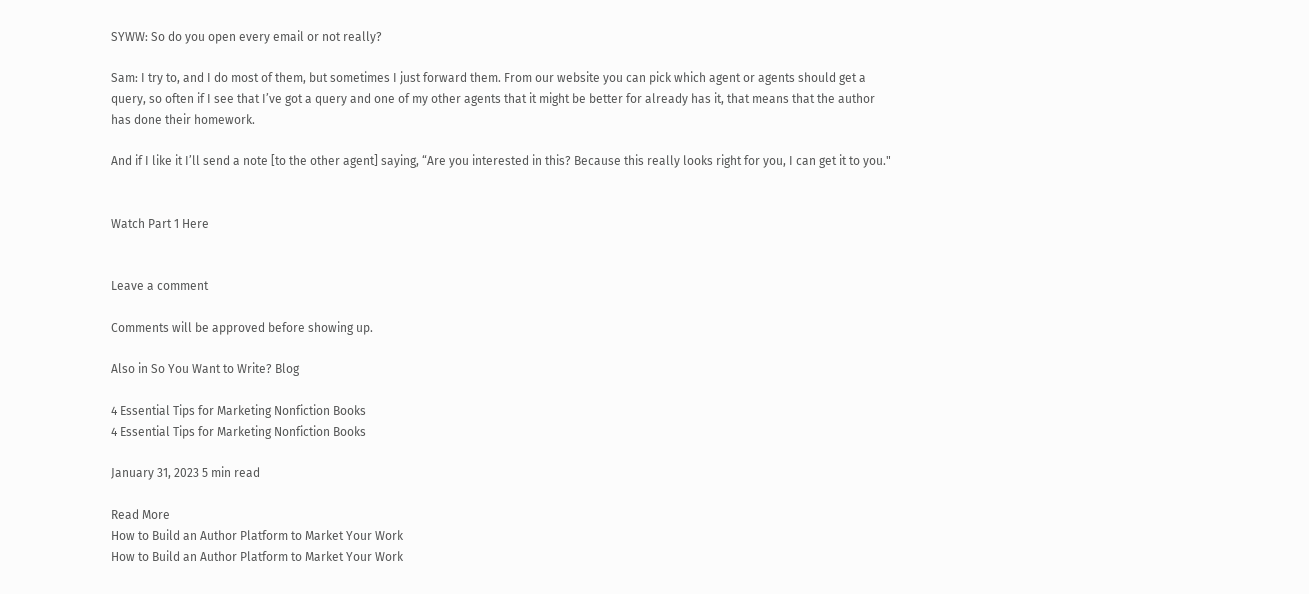SYWW: So do you open every email or not really?

Sam: I try to, and I do most of them, but sometimes I just forward them. From our website you can pick which agent or agents should get a query, so often if I see that I’ve got a query and one of my other agents that it might be better for already has it, that means that the author has done their homework.

And if I like it I’ll send a note [to the other agent] saying, “Are you interested in this? Because this really looks right for you, I can get it to you."


Watch Part 1 Here


Leave a comment

Comments will be approved before showing up.

Also in So You Want to Write? Blog

4 Essential Tips for Marketing Nonfiction Books
4 Essential Tips for Marketing Nonfiction Books

January 31, 2023 5 min read

Read More
How to Build an Author Platform to Market Your Work
How to Build an Author Platform to Market Your Work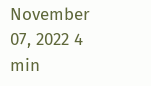November 07, 2022 4 min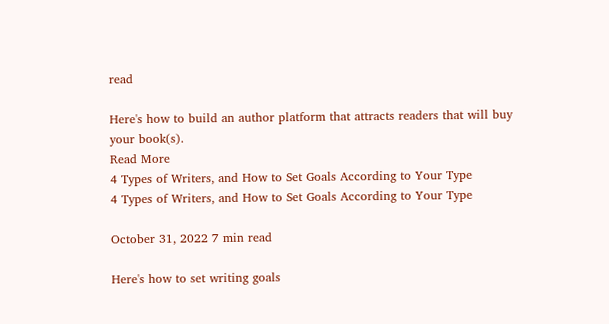read

Here's how to build an author platform that attracts readers that will buy your book(s).
Read More
4 Types of Writers, and How to Set Goals According to Your Type
4 Types of Writers, and How to Set Goals According to Your Type

October 31, 2022 7 min read

Here's how to set writing goals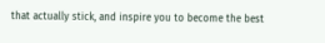that actually stick, and inspire you to become the best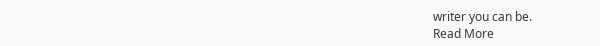writer you can be.
Read More